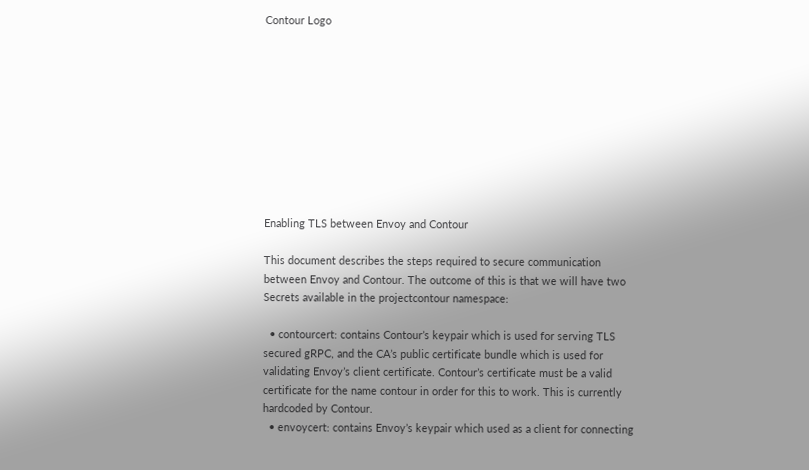Contour Logo










Enabling TLS between Envoy and Contour

This document describes the steps required to secure communication between Envoy and Contour. The outcome of this is that we will have two Secrets available in the projectcontour namespace:

  • contourcert: contains Contour’s keypair which is used for serving TLS secured gRPC, and the CA’s public certificate bundle which is used for validating Envoy’s client certificate. Contour’s certificate must be a valid certificate for the name contour in order for this to work. This is currently hardcoded by Contour.
  • envoycert: contains Envoy’s keypair which used as a client for connecting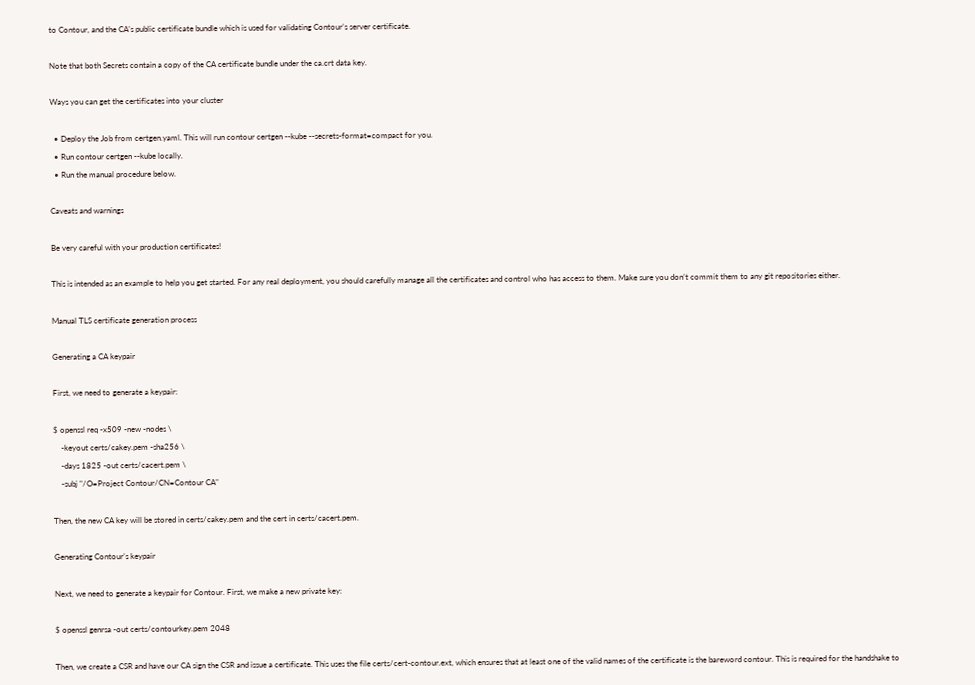to Contour, and the CA’s public certificate bundle which is used for validating Contour’s server certificate.

Note that both Secrets contain a copy of the CA certificate bundle under the ca.crt data key.

Ways you can get the certificates into your cluster

  • Deploy the Job from certgen.yaml. This will run contour certgen --kube --secrets-format=compact for you.
  • Run contour certgen --kube locally.
  • Run the manual procedure below.

Caveats and warnings

Be very careful with your production certificates!

This is intended as an example to help you get started. For any real deployment, you should carefully manage all the certificates and control who has access to them. Make sure you don’t commit them to any git repositories either.

Manual TLS certificate generation process

Generating a CA keypair

First, we need to generate a keypair:

$ openssl req -x509 -new -nodes \
    -keyout certs/cakey.pem -sha256 \
    -days 1825 -out certs/cacert.pem \
    -subj "/O=Project Contour/CN=Contour CA"

Then, the new CA key will be stored in certs/cakey.pem and the cert in certs/cacert.pem.

Generating Contour’s keypair

Next, we need to generate a keypair for Contour. First, we make a new private key:

$ openssl genrsa -out certs/contourkey.pem 2048

Then, we create a CSR and have our CA sign the CSR and issue a certificate. This uses the file certs/cert-contour.ext, which ensures that at least one of the valid names of the certificate is the bareword contour. This is required for the handshake to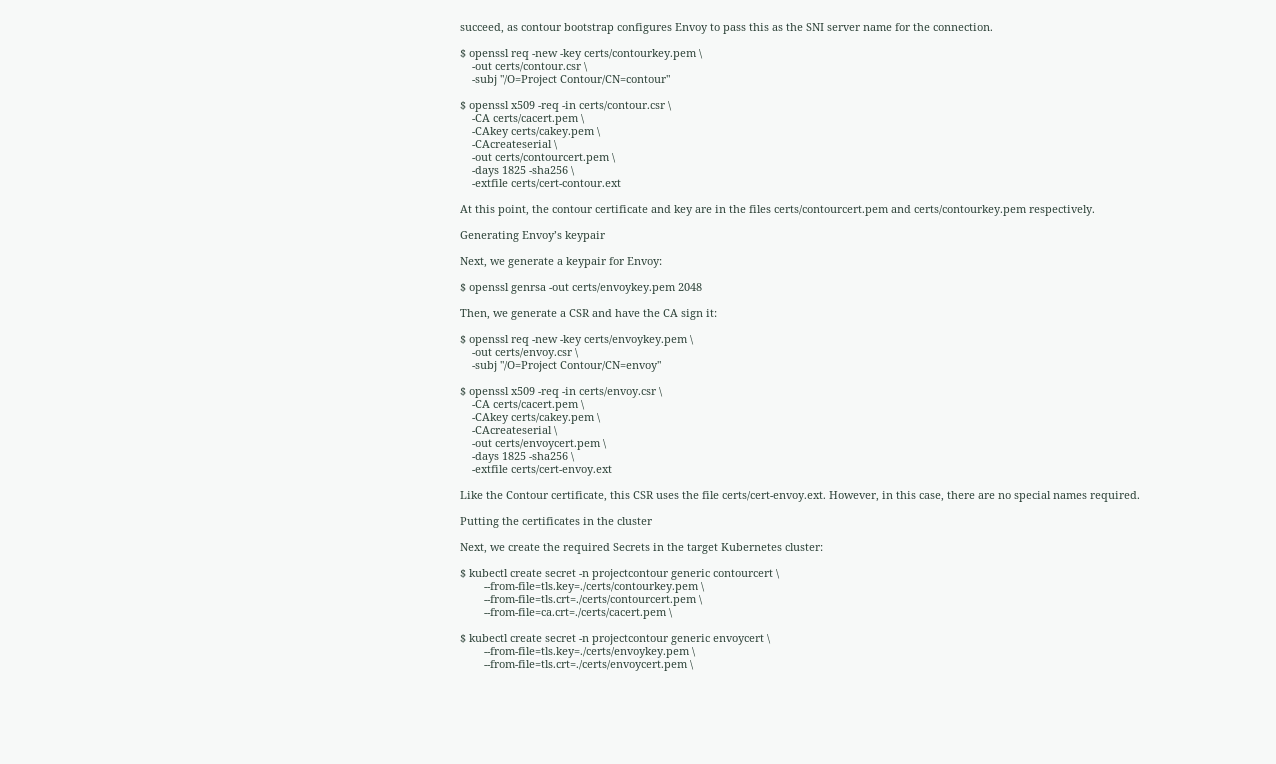succeed, as contour bootstrap configures Envoy to pass this as the SNI server name for the connection.

$ openssl req -new -key certs/contourkey.pem \
    -out certs/contour.csr \
    -subj "/O=Project Contour/CN=contour"

$ openssl x509 -req -in certs/contour.csr \
    -CA certs/cacert.pem \
    -CAkey certs/cakey.pem \
    -CAcreateserial \
    -out certs/contourcert.pem \
    -days 1825 -sha256 \
    -extfile certs/cert-contour.ext

At this point, the contour certificate and key are in the files certs/contourcert.pem and certs/contourkey.pem respectively.

Generating Envoy’s keypair

Next, we generate a keypair for Envoy:

$ openssl genrsa -out certs/envoykey.pem 2048

Then, we generate a CSR and have the CA sign it:

$ openssl req -new -key certs/envoykey.pem \
    -out certs/envoy.csr \
    -subj "/O=Project Contour/CN=envoy"

$ openssl x509 -req -in certs/envoy.csr \
    -CA certs/cacert.pem \
    -CAkey certs/cakey.pem \
    -CAcreateserial \
    -out certs/envoycert.pem \
    -days 1825 -sha256 \
    -extfile certs/cert-envoy.ext

Like the Contour certificate, this CSR uses the file certs/cert-envoy.ext. However, in this case, there are no special names required.

Putting the certificates in the cluster

Next, we create the required Secrets in the target Kubernetes cluster:

$ kubectl create secret -n projectcontour generic contourcert \
        --from-file=tls.key=./certs/contourkey.pem \
        --from-file=tls.crt=./certs/contourcert.pem \
        --from-file=ca.crt=./certs/cacert.pem \

$ kubectl create secret -n projectcontour generic envoycert \
        --from-file=tls.key=./certs/envoykey.pem \
        --from-file=tls.crt=./certs/envoycert.pem \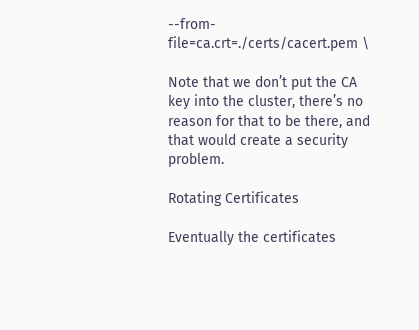--from-file=ca.crt=./certs/cacert.pem \

Note that we don’t put the CA key into the cluster, there’s no reason for that to be there, and that would create a security problem.

Rotating Certificates

Eventually the certificates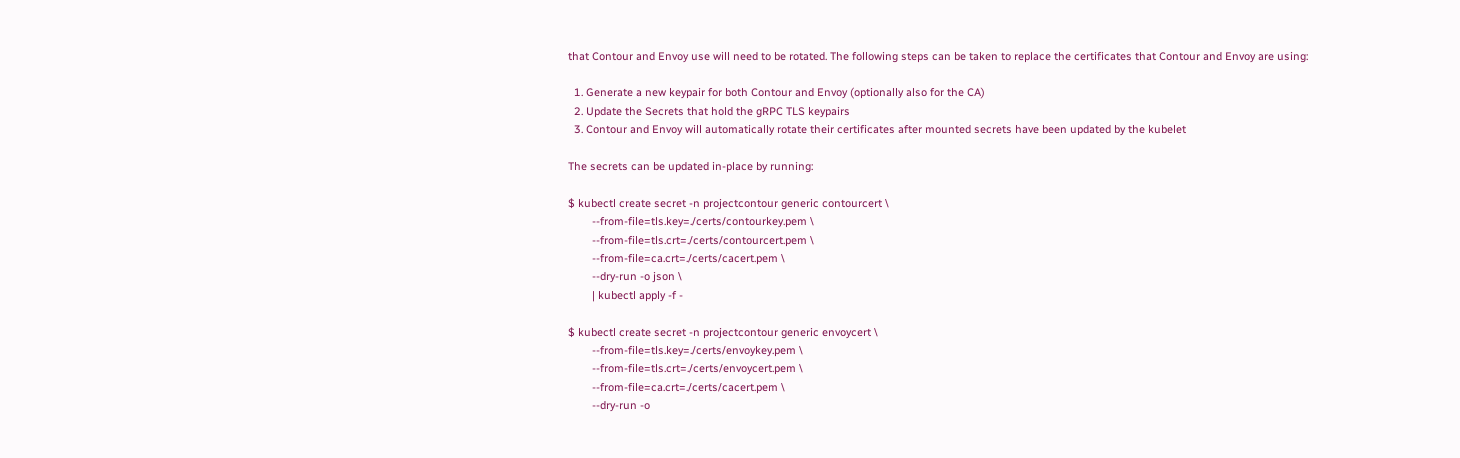that Contour and Envoy use will need to be rotated. The following steps can be taken to replace the certificates that Contour and Envoy are using:

  1. Generate a new keypair for both Contour and Envoy (optionally also for the CA)
  2. Update the Secrets that hold the gRPC TLS keypairs
  3. Contour and Envoy will automatically rotate their certificates after mounted secrets have been updated by the kubelet

The secrets can be updated in-place by running:

$ kubectl create secret -n projectcontour generic contourcert \
        --from-file=tls.key=./certs/contourkey.pem \
        --from-file=tls.crt=./certs/contourcert.pem \
        --from-file=ca.crt=./certs/cacert.pem \
        --dry-run -o json \
        | kubectl apply -f -

$ kubectl create secret -n projectcontour generic envoycert \
        --from-file=tls.key=./certs/envoykey.pem \
        --from-file=tls.crt=./certs/envoycert.pem \
        --from-file=ca.crt=./certs/cacert.pem \
        --dry-run -o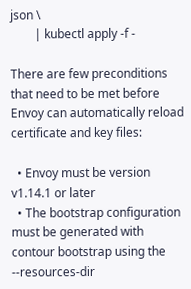json \
        | kubectl apply -f -

There are few preconditions that need to be met before Envoy can automatically reload certificate and key files:

  • Envoy must be version v1.14.1 or later
  • The bootstrap configuration must be generated with contour bootstrap using the --resources-dir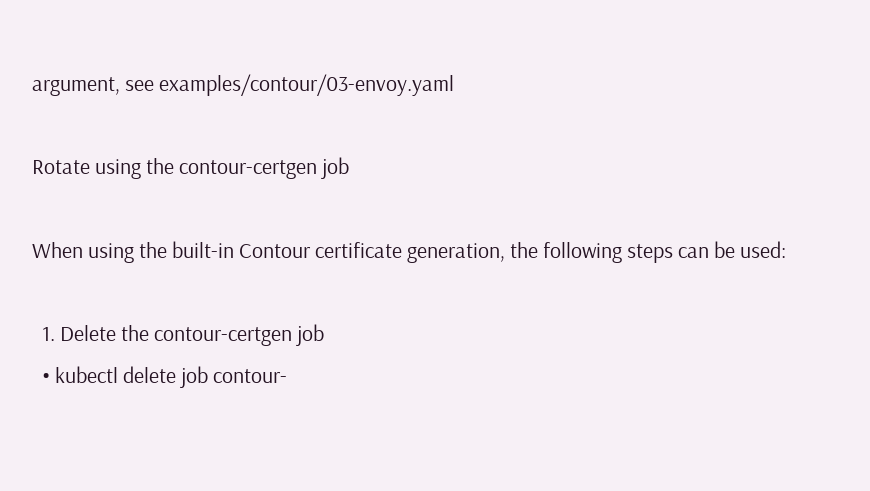argument, see examples/contour/03-envoy.yaml

Rotate using the contour-certgen job

When using the built-in Contour certificate generation, the following steps can be used:

  1. Delete the contour-certgen job
  • kubectl delete job contour-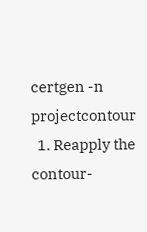certgen -n projectcontour
  1. Reapply the contour-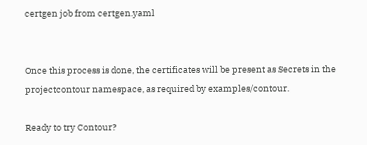certgen job from certgen.yaml


Once this process is done, the certificates will be present as Secrets in the projectcontour namespace, as required by examples/contour.

Ready to try Contour?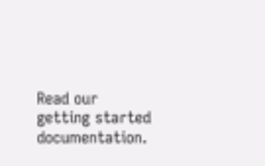Read our getting started documentation.